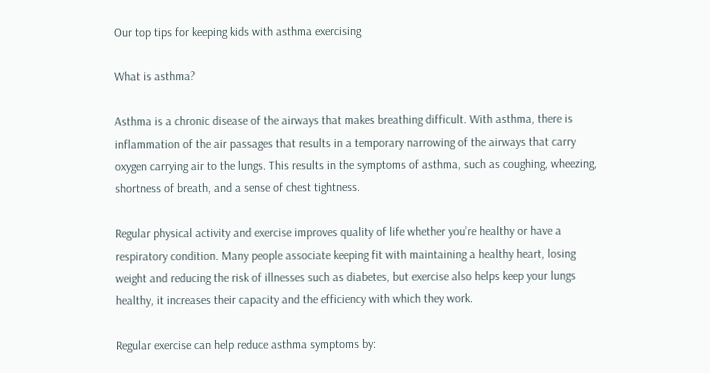Our top tips for keeping kids with asthma exercising

What is asthma?

Asthma is a chronic disease of the airways that makes breathing difficult. With asthma, there is inflammation of the air passages that results in a temporary narrowing of the airways that carry oxygen carrying air to the lungs. This results in the symptoms of asthma, such as coughing, wheezing, shortness of breath, and a sense of chest tightness.

Regular physical activity and exercise improves quality of life whether you’re healthy or have a respiratory condition. Many people associate keeping fit with maintaining a healthy heart, losing weight and reducing the risk of illnesses such as diabetes, but exercise also helps keep your lungs healthy, it increases their capacity and the efficiency with which they work.

Regular exercise can help reduce asthma symptoms by: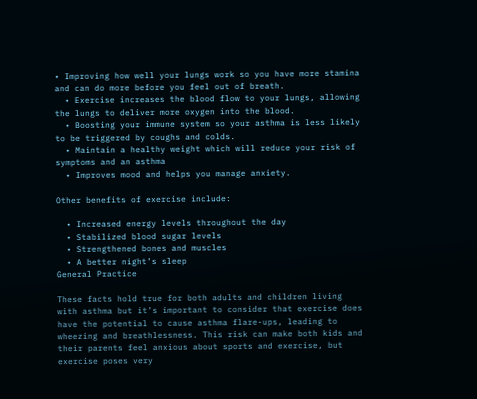• Improving how well your lungs work so you have more stamina and can do more before you feel out of breath.
  • Exercise increases the blood flow to your lungs, allowing the lungs to deliver more oxygen into the blood.
  • Boosting your immune system so your asthma is less likely to be triggered by coughs and colds.
  • Maintain a healthy weight which will reduce your risk of symptoms and an asthma
  • Improves mood and helps you manage anxiety.

Other benefits of exercise include:

  • Increased energy levels throughout the day
  • Stabilized blood sugar levels
  • Strengthened bones and muscles
  • A better night’s sleep
General Practice

These facts hold true for both adults and children living with asthma but it’s important to consider that exercise does have the potential to cause asthma flare-ups, leading to wheezing and breathlessness. This risk can make both kids and their parents feel anxious about sports and exercise, but exercise poses very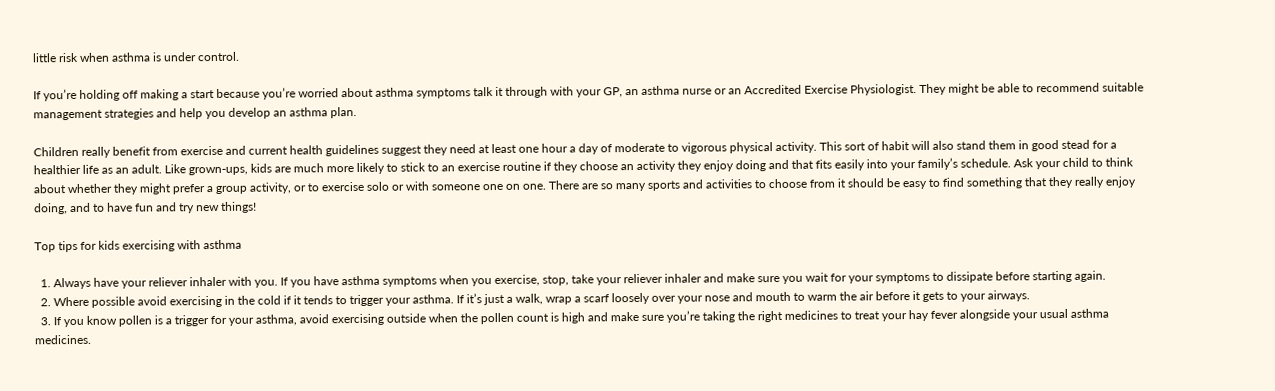little risk when asthma is under control.

If you’re holding off making a start because you’re worried about asthma symptoms talk it through with your GP, an asthma nurse or an Accredited Exercise Physiologist. They might be able to recommend suitable management strategies and help you develop an asthma plan.

Children really benefit from exercise and current health guidelines suggest they need at least one hour a day of moderate to vigorous physical activity. This sort of habit will also stand them in good stead for a healthier life as an adult. Like grown-ups, kids are much more likely to stick to an exercise routine if they choose an activity they enjoy doing and that fits easily into your family’s schedule. Ask your child to think about whether they might prefer a group activity, or to exercise solo or with someone one on one. There are so many sports and activities to choose from it should be easy to find something that they really enjoy doing, and to have fun and try new things!

Top tips for kids exercising with asthma

  1. Always have your reliever inhaler with you. If you have asthma symptoms when you exercise, stop, take your reliever inhaler and make sure you wait for your symptoms to dissipate before starting again.
  2. Where possible avoid exercising in the cold if it tends to trigger your asthma. If it’s just a walk, wrap a scarf loosely over your nose and mouth to warm the air before it gets to your airways.
  3. If you know pollen is a trigger for your asthma, avoid exercising outside when the pollen count is high and make sure you’re taking the right medicines to treat your hay fever alongside your usual asthma medicines.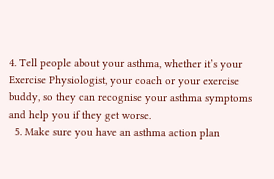4. Tell people about your asthma, whether it’s your Exercise Physiologist, your coach or your exercise buddy, so they can recognise your asthma symptoms and help you if they get worse.
  5. Make sure you have an asthma action plan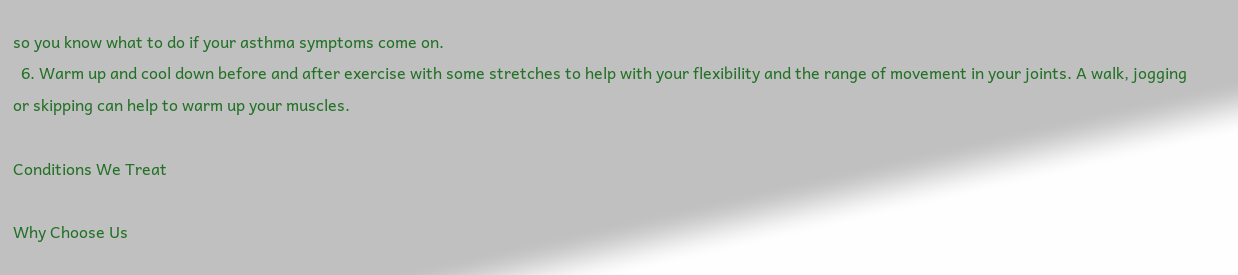so you know what to do if your asthma symptoms come on.
  6. Warm up and cool down before and after exercise with some stretches to help with your flexibility and the range of movement in your joints. A walk, jogging or skipping can help to warm up your muscles.

Conditions We Treat

Why Choose Us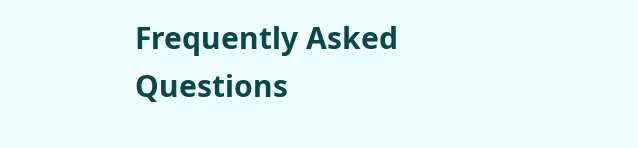Frequently Asked Questions